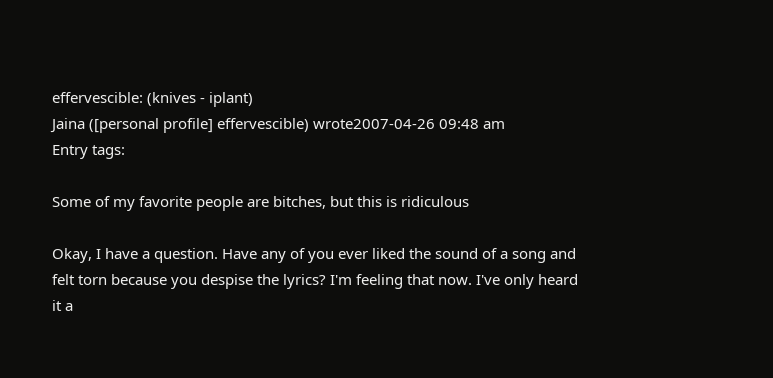effervescible: (knives - iplant)
Jaina ([personal profile] effervescible) wrote2007-04-26 09:48 am
Entry tags:

Some of my favorite people are bitches, but this is ridiculous

Okay, I have a question. Have any of you ever liked the sound of a song and felt torn because you despise the lyrics? I'm feeling that now. I've only heard it a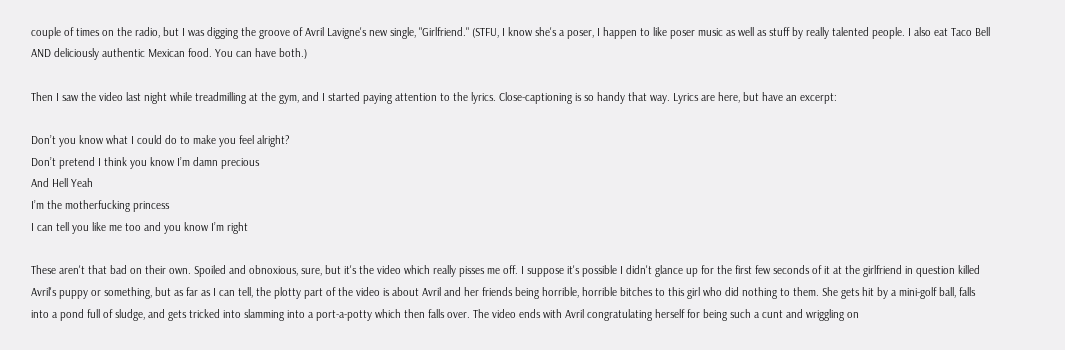couple of times on the radio, but I was digging the groove of Avril Lavigne's new single, "Girlfriend." (STFU, I know she's a poser, I happen to like poser music as well as stuff by really talented people. I also eat Taco Bell AND deliciously authentic Mexican food. You can have both.)

Then I saw the video last night while treadmilling at the gym, and I started paying attention to the lyrics. Close-captioning is so handy that way. Lyrics are here, but have an excerpt:

Don’t you know what I could do to make you feel alright?
Don’t pretend I think you know I’m damn precious
And Hell Yeah
I’m the motherfucking princess
I can tell you like me too and you know I’m right

These aren't that bad on their own. Spoiled and obnoxious, sure, but it's the video which really pisses me off. I suppose it's possible I didn't glance up for the first few seconds of it at the girlfriend in question killed Avril's puppy or something, but as far as I can tell, the plotty part of the video is about Avril and her friends being horrible, horrible bitches to this girl who did nothing to them. She gets hit by a mini-golf ball, falls into a pond full of sludge, and gets tricked into slamming into a port-a-potty which then falls over. The video ends with Avril congratulating herself for being such a cunt and wriggling on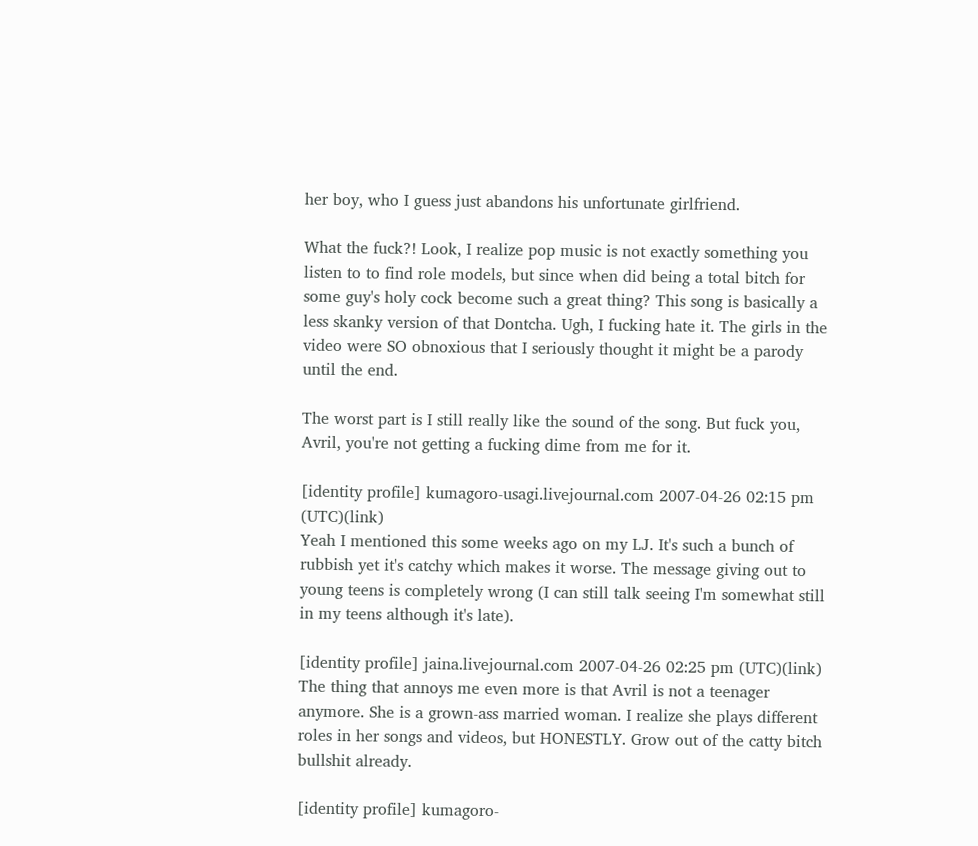her boy, who I guess just abandons his unfortunate girlfriend.

What the fuck?! Look, I realize pop music is not exactly something you listen to to find role models, but since when did being a total bitch for some guy's holy cock become such a great thing? This song is basically a less skanky version of that Dontcha. Ugh, I fucking hate it. The girls in the video were SO obnoxious that I seriously thought it might be a parody until the end.

The worst part is I still really like the sound of the song. But fuck you, Avril, you're not getting a fucking dime from me for it.

[identity profile] kumagoro-usagi.livejournal.com 2007-04-26 02:15 pm (UTC)(link)
Yeah I mentioned this some weeks ago on my LJ. It's such a bunch of rubbish yet it's catchy which makes it worse. The message giving out to young teens is completely wrong (I can still talk seeing I'm somewhat still in my teens although it's late).

[identity profile] jaina.livejournal.com 2007-04-26 02:25 pm (UTC)(link)
The thing that annoys me even more is that Avril is not a teenager anymore. She is a grown-ass married woman. I realize she plays different roles in her songs and videos, but HONESTLY. Grow out of the catty bitch bullshit already.

[identity profile] kumagoro-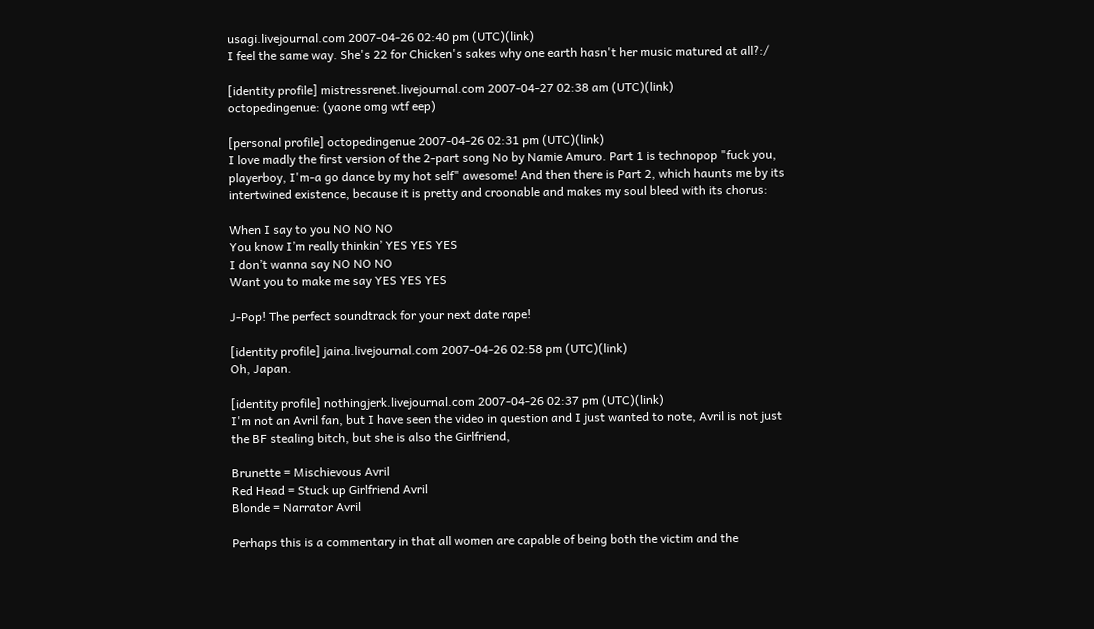usagi.livejournal.com 2007-04-26 02:40 pm (UTC)(link)
I feel the same way. She's 22 for Chicken's sakes why one earth hasn't her music matured at all?:/

[identity profile] mistressrenet.livejournal.com 2007-04-27 02:38 am (UTC)(link)
octopedingenue: (yaone omg wtf eep)

[personal profile] octopedingenue 2007-04-26 02:31 pm (UTC)(link)
I love madly the first version of the 2-part song No by Namie Amuro. Part 1 is technopop "fuck you, playerboy, I'm-a go dance by my hot self" awesome! And then there is Part 2, which haunts me by its intertwined existence, because it is pretty and croonable and makes my soul bleed with its chorus:

When I say to you NO NO NO
You know I’m really thinkin’ YES YES YES
I don’t wanna say NO NO NO
Want you to make me say YES YES YES

J-Pop! The perfect soundtrack for your next date rape!

[identity profile] jaina.livejournal.com 2007-04-26 02:58 pm (UTC)(link)
Oh, Japan.

[identity profile] nothingjerk.livejournal.com 2007-04-26 02:37 pm (UTC)(link)
I'm not an Avril fan, but I have seen the video in question and I just wanted to note, Avril is not just the BF stealing bitch, but she is also the Girlfriend,

Brunette = Mischievous Avril
Red Head = Stuck up Girlfriend Avril
Blonde = Narrator Avril

Perhaps this is a commentary in that all women are capable of being both the victim and the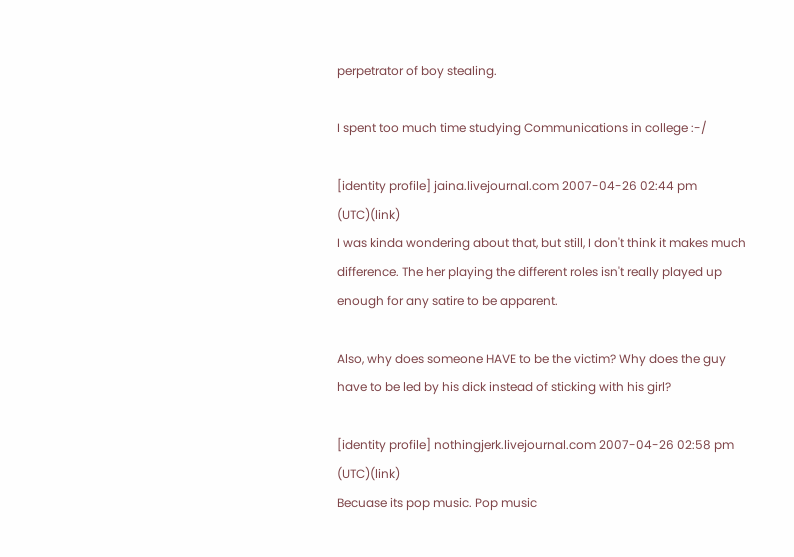perpetrator of boy stealing.

I spent too much time studying Communications in college :-/

[identity profile] jaina.livejournal.com 2007-04-26 02:44 pm (UTC)(link)
I was kinda wondering about that, but still, I don't think it makes much difference. The her playing the different roles isn't really played up enough for any satire to be apparent.

Also, why does someone HAVE to be the victim? Why does the guy have to be led by his dick instead of sticking with his girl?

[identity profile] nothingjerk.livejournal.com 2007-04-26 02:58 pm (UTC)(link)
Becuase its pop music. Pop music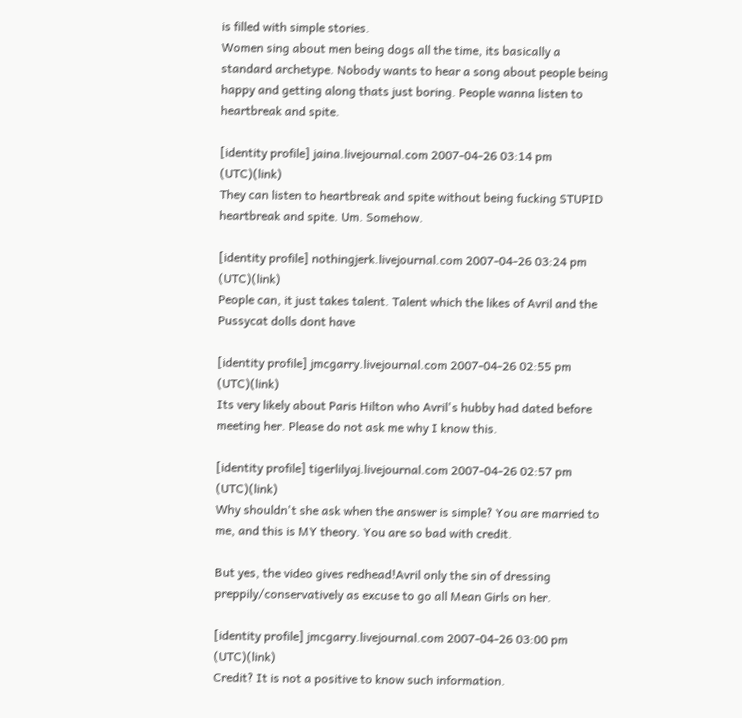is filled with simple stories.
Women sing about men being dogs all the time, its basically a standard archetype. Nobody wants to hear a song about people being happy and getting along thats just boring. People wanna listen to heartbreak and spite.

[identity profile] jaina.livejournal.com 2007-04-26 03:14 pm (UTC)(link)
They can listen to heartbreak and spite without being fucking STUPID heartbreak and spite. Um. Somehow.

[identity profile] nothingjerk.livejournal.com 2007-04-26 03:24 pm (UTC)(link)
People can, it just takes talent. Talent which the likes of Avril and the Pussycat dolls dont have

[identity profile] jmcgarry.livejournal.com 2007-04-26 02:55 pm (UTC)(link)
Its very likely about Paris Hilton who Avril's hubby had dated before meeting her. Please do not ask me why I know this.

[identity profile] tigerlilyaj.livejournal.com 2007-04-26 02:57 pm (UTC)(link)
Why shouldn't she ask when the answer is simple? You are married to me, and this is MY theory. You are so bad with credit.

But yes, the video gives redhead!Avril only the sin of dressing preppily/conservatively as excuse to go all Mean Girls on her.

[identity profile] jmcgarry.livejournal.com 2007-04-26 03:00 pm (UTC)(link)
Credit? It is not a positive to know such information.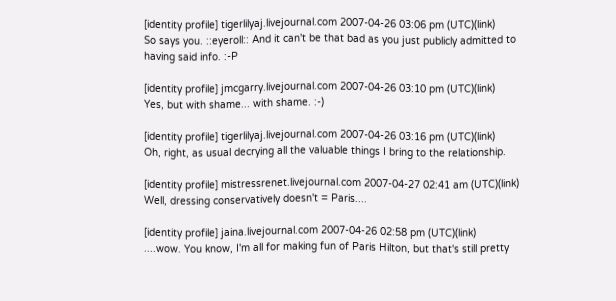[identity profile] tigerlilyaj.livejournal.com 2007-04-26 03:06 pm (UTC)(link)
So says you. ::eyeroll:: And it can't be that bad as you just publicly admitted to having said info. :-P

[identity profile] jmcgarry.livejournal.com 2007-04-26 03:10 pm (UTC)(link)
Yes, but with shame... with shame. :-)

[identity profile] tigerlilyaj.livejournal.com 2007-04-26 03:16 pm (UTC)(link)
Oh, right, as usual decrying all the valuable things I bring to the relationship.

[identity profile] mistressrenet.livejournal.com 2007-04-27 02:41 am (UTC)(link)
Well, dressing conservatively doesn't = Paris....

[identity profile] jaina.livejournal.com 2007-04-26 02:58 pm (UTC)(link)
....wow. You know, I'm all for making fun of Paris Hilton, but that's still pretty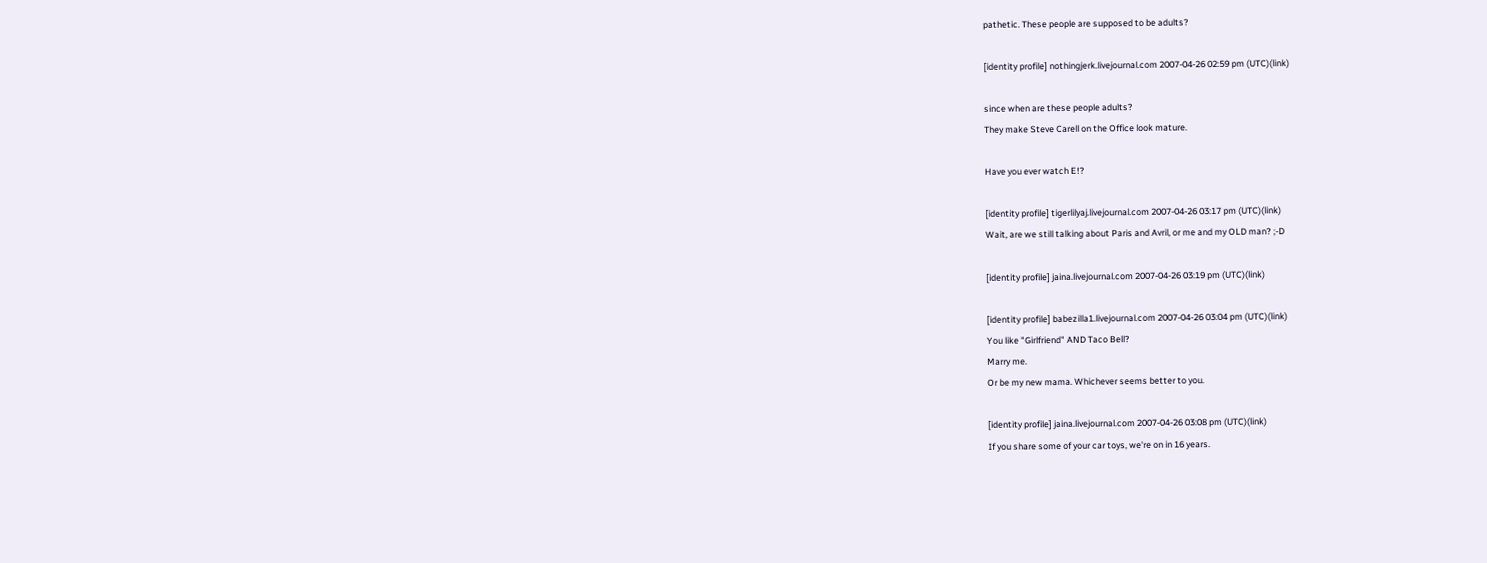pathetic. These people are supposed to be adults?

[identity profile] nothingjerk.livejournal.com 2007-04-26 02:59 pm (UTC)(link)

since when are these people adults?
They make Steve Carell on the Office look mature.

Have you ever watch E!?

[identity profile] tigerlilyaj.livejournal.com 2007-04-26 03:17 pm (UTC)(link)
Wait, are we still talking about Paris and Avril, or me and my OLD man? ;-D

[identity profile] jaina.livejournal.com 2007-04-26 03:19 pm (UTC)(link)

[identity profile] babezilla1.livejournal.com 2007-04-26 03:04 pm (UTC)(link)
You like "Girlfriend" AND Taco Bell?
Marry me.
Or be my new mama. Whichever seems better to you.

[identity profile] jaina.livejournal.com 2007-04-26 03:08 pm (UTC)(link)
If you share some of your car toys, we're on in 16 years.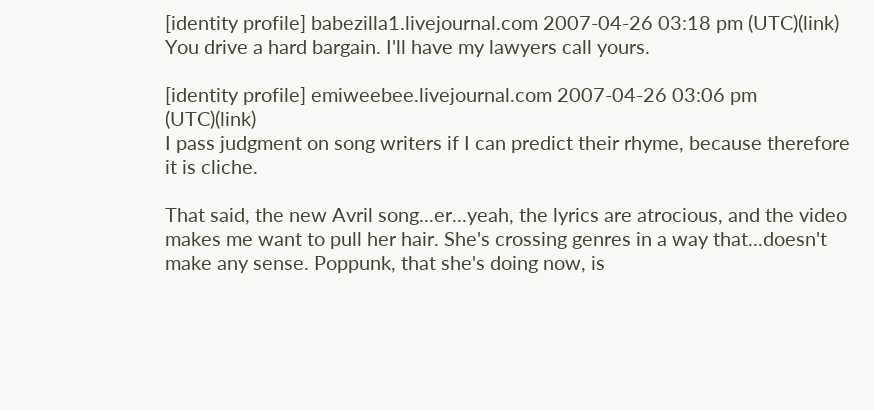[identity profile] babezilla1.livejournal.com 2007-04-26 03:18 pm (UTC)(link)
You drive a hard bargain. I'll have my lawyers call yours.

[identity profile] emiweebee.livejournal.com 2007-04-26 03:06 pm (UTC)(link)
I pass judgment on song writers if I can predict their rhyme, because therefore it is cliche.

That said, the new Avril song...er...yeah, the lyrics are atrocious, and the video makes me want to pull her hair. She's crossing genres in a way that...doesn't make any sense. Poppunk, that she's doing now, is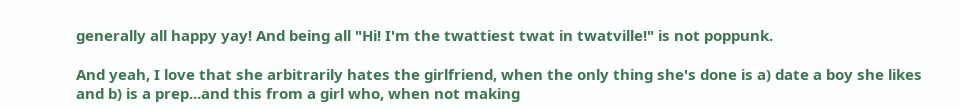generally all happy yay! And being all "Hi! I'm the twattiest twat in twatville!" is not poppunk.

And yeah, I love that she arbitrarily hates the girlfriend, when the only thing she's done is a) date a boy she likes and b) is a prep...and this from a girl who, when not making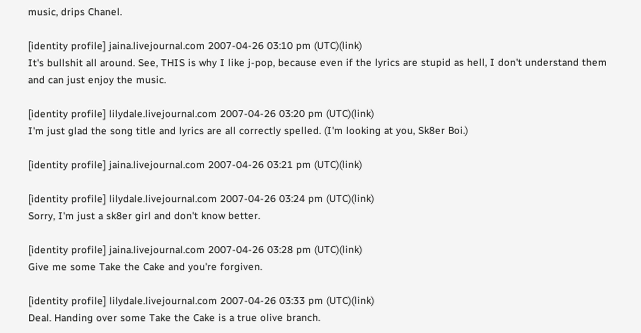music, drips Chanel.

[identity profile] jaina.livejournal.com 2007-04-26 03:10 pm (UTC)(link)
It's bullshit all around. See, THIS is why I like j-pop, because even if the lyrics are stupid as hell, I don't understand them and can just enjoy the music.

[identity profile] lilydale.livejournal.com 2007-04-26 03:20 pm (UTC)(link)
I'm just glad the song title and lyrics are all correctly spelled. (I'm looking at you, Sk8er Boi.)

[identity profile] jaina.livejournal.com 2007-04-26 03:21 pm (UTC)(link)

[identity profile] lilydale.livejournal.com 2007-04-26 03:24 pm (UTC)(link)
Sorry, I'm just a sk8er girl and don't know better.

[identity profile] jaina.livejournal.com 2007-04-26 03:28 pm (UTC)(link)
Give me some Take the Cake and you're forgiven.

[identity profile] lilydale.livejournal.com 2007-04-26 03:33 pm (UTC)(link)
Deal. Handing over some Take the Cake is a true olive branch.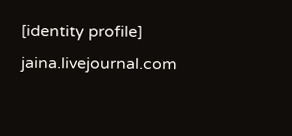[identity profile] jaina.livejournal.com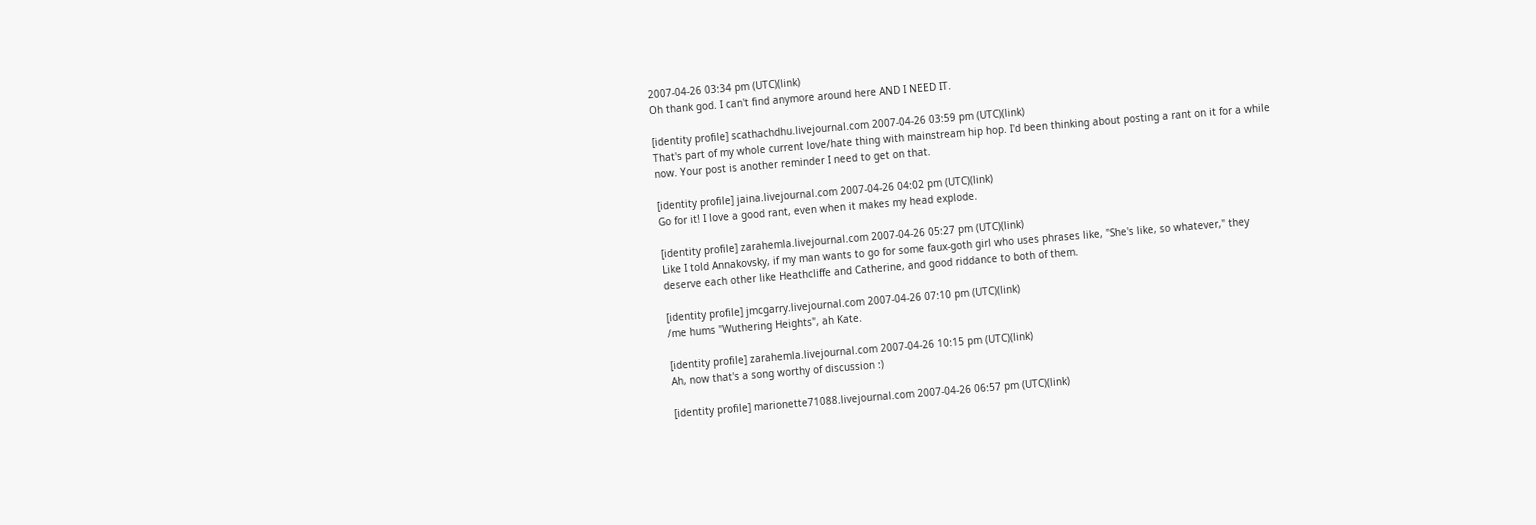2007-04-26 03:34 pm (UTC)(link)
Oh thank god. I can't find anymore around here AND I NEED IT.

[identity profile] scathachdhu.livejournal.com 2007-04-26 03:59 pm (UTC)(link)
That's part of my whole current love/hate thing with mainstream hip hop. I'd been thinking about posting a rant on it for a while now. Your post is another reminder I need to get on that.

[identity profile] jaina.livejournal.com 2007-04-26 04:02 pm (UTC)(link)
Go for it! I love a good rant, even when it makes my head explode.

[identity profile] zarahemla.livejournal.com 2007-04-26 05:27 pm (UTC)(link)
Like I told Annakovsky, if my man wants to go for some faux-goth girl who uses phrases like, "She's like, so whatever," they deserve each other like Heathcliffe and Catherine, and good riddance to both of them.

[identity profile] jmcgarry.livejournal.com 2007-04-26 07:10 pm (UTC)(link)
/me hums "Wuthering Heights", ah Kate.

[identity profile] zarahemla.livejournal.com 2007-04-26 10:15 pm (UTC)(link)
Ah, now that's a song worthy of discussion :)

[identity profile] marionette71088.livejournal.com 2007-04-26 06:57 pm (UTC)(link)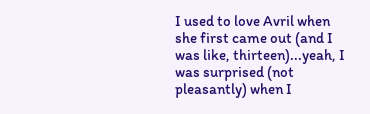I used to love Avril when she first came out (and I was like, thirteen)...yeah, I was surprised (not pleasantly) when I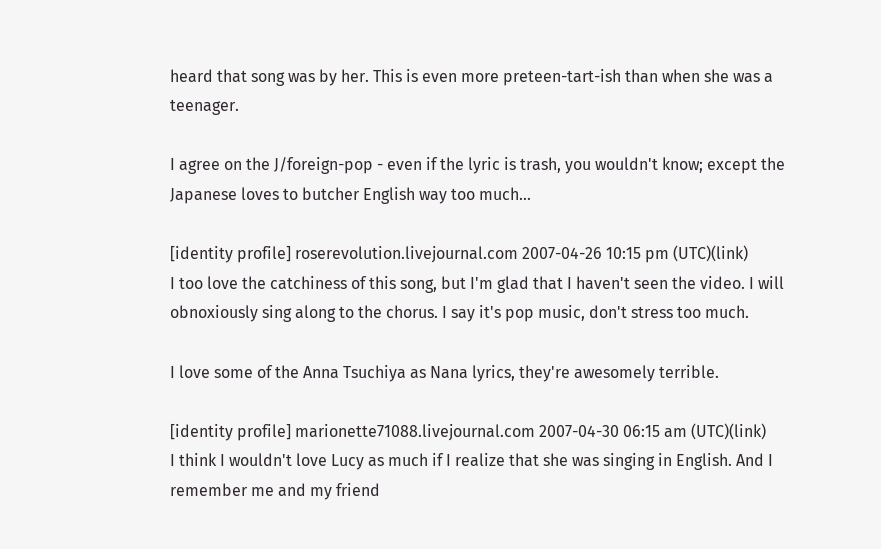heard that song was by her. This is even more preteen-tart-ish than when she was a teenager.

I agree on the J/foreign-pop - even if the lyric is trash, you wouldn't know; except the Japanese loves to butcher English way too much...

[identity profile] roserevolution.livejournal.com 2007-04-26 10:15 pm (UTC)(link)
I too love the catchiness of this song, but I'm glad that I haven't seen the video. I will obnoxiously sing along to the chorus. I say it's pop music, don't stress too much.

I love some of the Anna Tsuchiya as Nana lyrics, they're awesomely terrible.

[identity profile] marionette71088.livejournal.com 2007-04-30 06:15 am (UTC)(link)
I think I wouldn't love Lucy as much if I realize that she was singing in English. And I remember me and my friend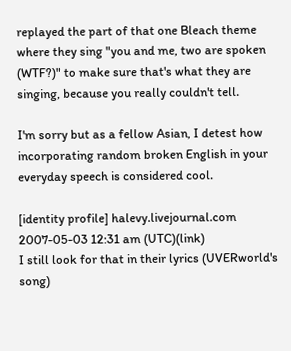replayed the part of that one Bleach theme where they sing "you and me, two are spoken (WTF?)" to make sure that's what they are singing, because you really couldn't tell.

I'm sorry but as a fellow Asian, I detest how incorporating random broken English in your everyday speech is considered cool.

[identity profile] halevy.livejournal.com 2007-05-03 12:31 am (UTC)(link)
I still look for that in their lyrics (UVERworld's song)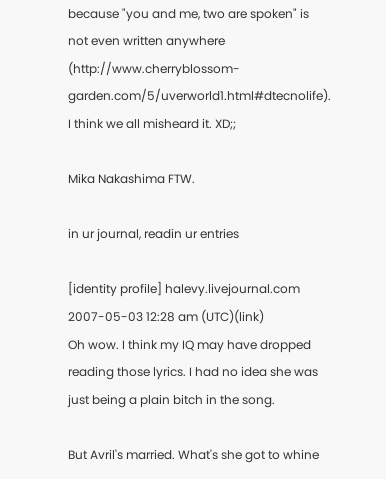because "you and me, two are spoken" is not even written anywhere (http://www.cherryblossom-garden.com/5/uverworld1.html#dtecnolife). I think we all misheard it. XD;;

Mika Nakashima FTW.

in ur journal, readin ur entries

[identity profile] halevy.livejournal.com 2007-05-03 12:28 am (UTC)(link)
Oh wow. I think my IQ may have dropped reading those lyrics. I had no idea she was just being a plain bitch in the song.

But Avril's married. What's she got to whine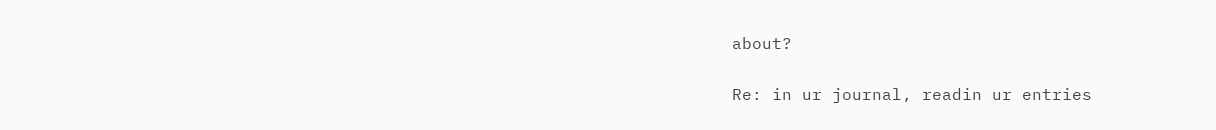about?

Re: in ur journal, readin ur entries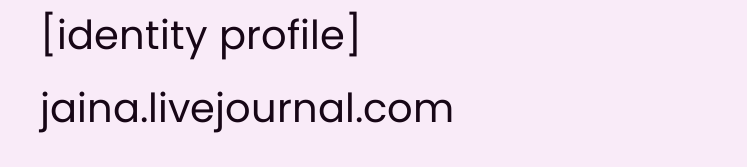[identity profile] jaina.livejournal.com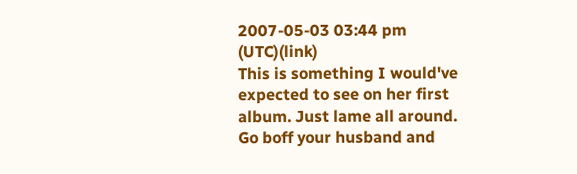2007-05-03 03:44 pm (UTC)(link)
This is something I would've expected to see on her first album. Just lame all around. Go boff your husband and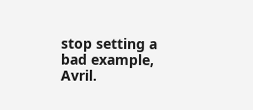stop setting a bad example, Avril.